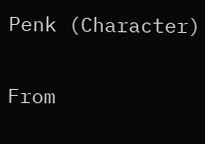Penk (Character)

From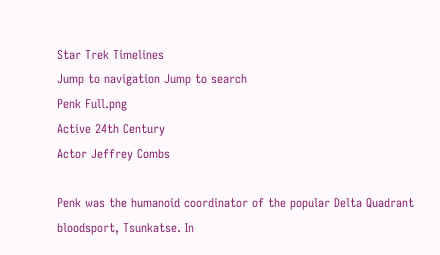Star Trek Timelines
Jump to navigation Jump to search
Penk Full.png
Active 24th Century
Actor Jeffrey Combs

Penk was the humanoid coordinator of the popular Delta Quadrant bloodsport, Tsunkatse. In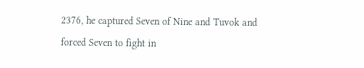2376, he captured Seven of Nine and Tuvok and forced Seven to fight in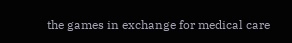the games in exchange for medical care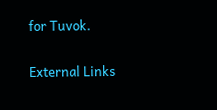for Tuvok.


External Links